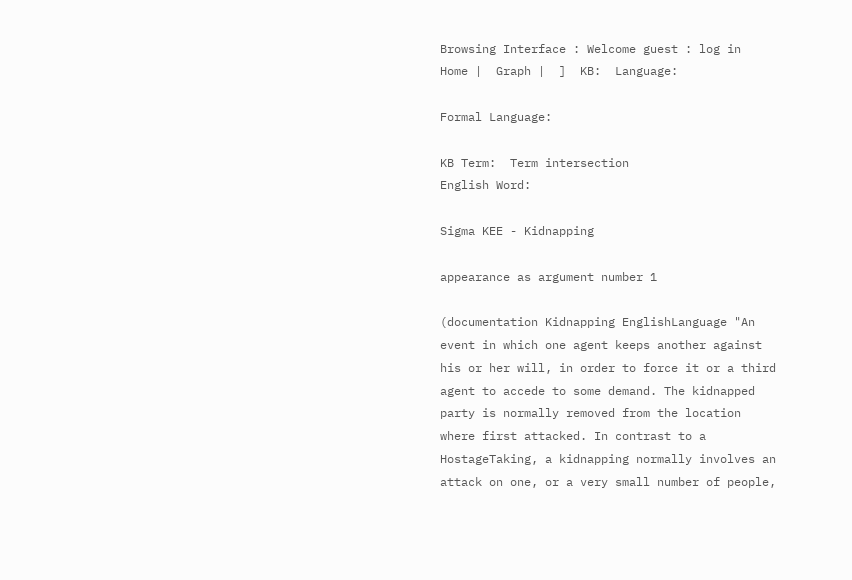Browsing Interface : Welcome guest : log in
Home |  Graph |  ]  KB:  Language:

Formal Language:

KB Term:  Term intersection
English Word:

Sigma KEE - Kidnapping

appearance as argument number 1

(documentation Kidnapping EnglishLanguage "An event in which one agent keeps another against his or her will, in order to force it or a third agent to accede to some demand. The kidnapped party is normally removed from the location where first attacked. In contrast to a HostageTaking, a kidnapping normally involves an attack on one, or a very small number of people,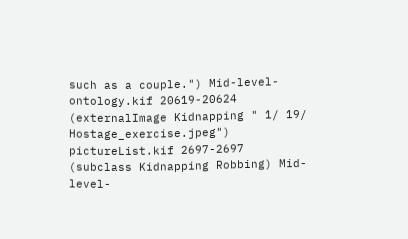such as a couple.") Mid-level-ontology.kif 20619-20624
(externalImage Kidnapping " 1/ 19/ Hostage_exercise.jpeg") pictureList.kif 2697-2697
(subclass Kidnapping Robbing) Mid-level-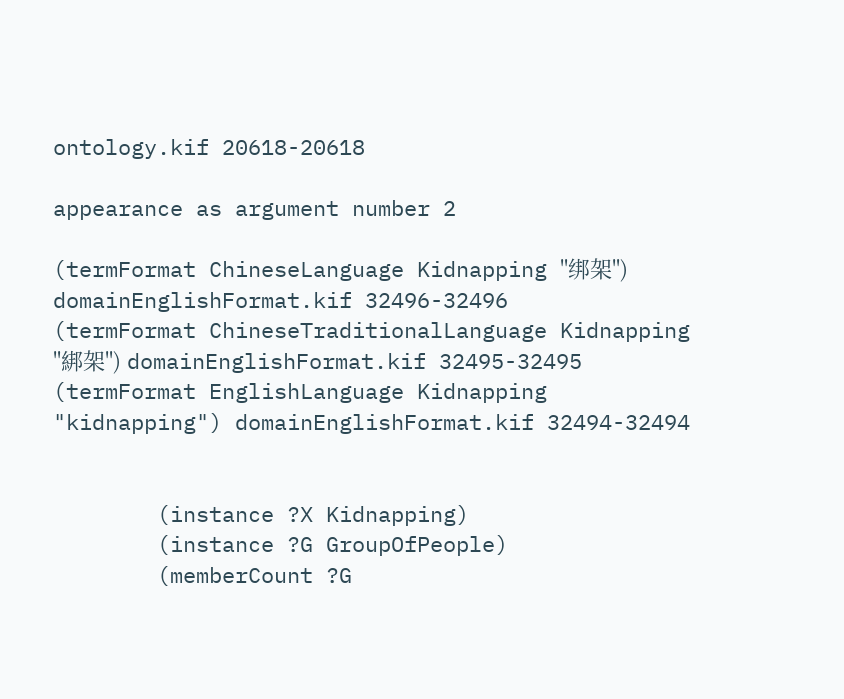ontology.kif 20618-20618

appearance as argument number 2

(termFormat ChineseLanguage Kidnapping "绑架") domainEnglishFormat.kif 32496-32496
(termFormat ChineseTraditionalLanguage Kidnapping "綁架") domainEnglishFormat.kif 32495-32495
(termFormat EnglishLanguage Kidnapping "kidnapping") domainEnglishFormat.kif 32494-32494


        (instance ?X Kidnapping)
        (instance ?G GroupOfPeople)
        (memberCount ?G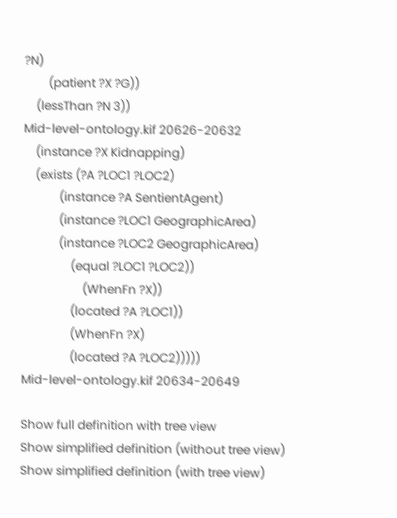?N)
        (patient ?X ?G))
    (lessThan ?N 3))
Mid-level-ontology.kif 20626-20632
    (instance ?X Kidnapping)
    (exists (?A ?LOC1 ?LOC2)
            (instance ?A SentientAgent)
            (instance ?LOC1 GeographicArea)
            (instance ?LOC2 GeographicArea)
                (equal ?LOC1 ?LOC2))
                    (WhenFn ?X))
                (located ?A ?LOC1))
                (WhenFn ?X)
                (located ?A ?LOC2)))))
Mid-level-ontology.kif 20634-20649

Show full definition with tree view
Show simplified definition (without tree view)
Show simplified definition (with tree view)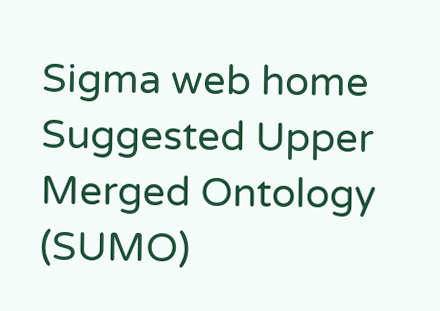Sigma web home      Suggested Upper Merged Ontology (SUMO)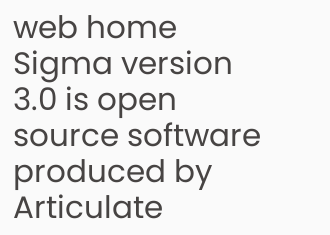web home
Sigma version 3.0 is open source software produced by Articulate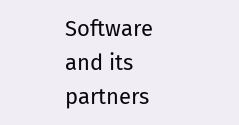Software and its partners